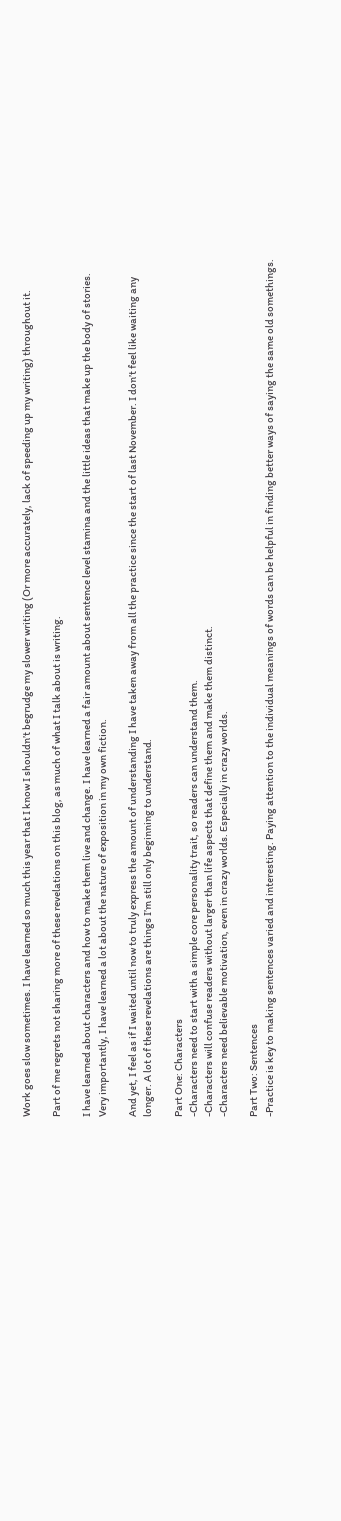Work goes slow sometimes. I have learned so much this year that I know I shouldn’t begrudge my slower writing (Or more accurately, lack of speeding up my writing) throughout it.

Part of me regrets not sharing more of these revelations on this blog, as much of what I talk about is writing.

I have learned about characters and how to make them live and change. I have learned a fair amount about sentence level stamina and the little ideas that make up the body of stories. Very importantly, I have learned a lot about the nature of exposition in my own fiction.

And yet, I feel as if I waited until now to truly express the amount of understanding I have taken away from all the practice since the start of last November. I don’t feel like waiting any longer. A lot of these revelations are things I’m still only beginning to understand.

Part One: Characters
-Characters need to start with a simple core personality trait, so readers can understand them.
-Characters will confuse readers without larger than life aspects that define them and make them distinct.
-Characters need believable motivation, even in crazy worlds. Especially in crazy worlds.

Part Two: Sentences
-Practice is key to making sentences varied and interesting. Paying attention to the individual meanings of words can be helpful in finding better ways of saying the same old somethings.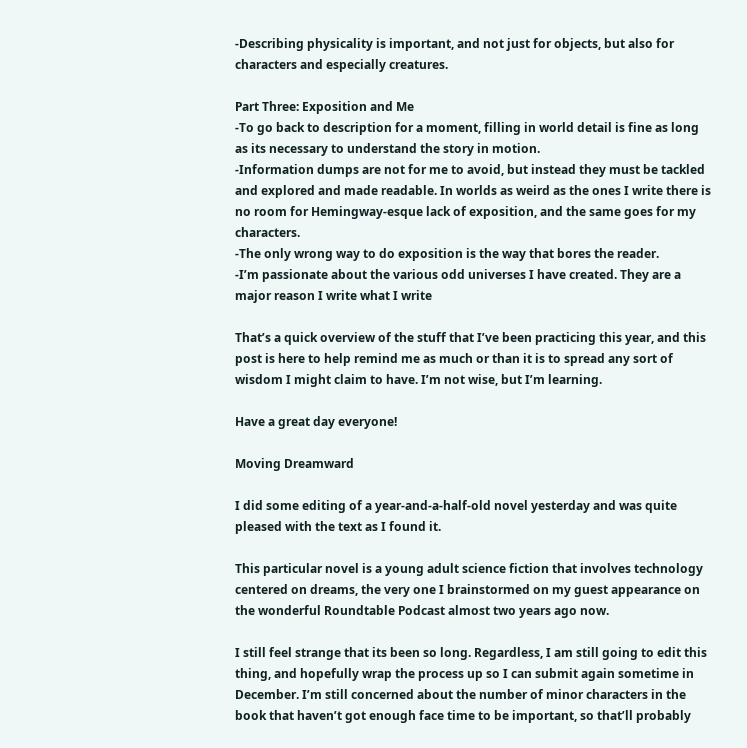-Describing physicality is important, and not just for objects, but also for characters and especially creatures.

Part Three: Exposition and Me
-To go back to description for a moment, filling in world detail is fine as long as its necessary to understand the story in motion.
-Information dumps are not for me to avoid, but instead they must be tackled and explored and made readable. In worlds as weird as the ones I write there is no room for Hemingway-esque lack of exposition, and the same goes for my characters.
-The only wrong way to do exposition is the way that bores the reader.
-I’m passionate about the various odd universes I have created. They are a major reason I write what I write

That’s a quick overview of the stuff that I’ve been practicing this year, and this post is here to help remind me as much or than it is to spread any sort of wisdom I might claim to have. I’m not wise, but I’m learning.

Have a great day everyone!

Moving Dreamward

I did some editing of a year-and-a-half-old novel yesterday and was quite pleased with the text as I found it.

This particular novel is a young adult science fiction that involves technology centered on dreams, the very one I brainstormed on my guest appearance on the wonderful Roundtable Podcast almost two years ago now.

I still feel strange that its been so long. Regardless, I am still going to edit this thing, and hopefully wrap the process up so I can submit again sometime in December. I’m still concerned about the number of minor characters in the book that haven’t got enough face time to be important, so that’ll probably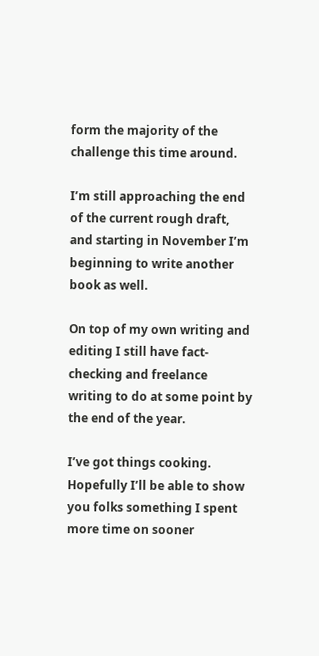form the majority of the challenge this time around.

I’m still approaching the end of the current rough draft, and starting in November I’m beginning to write another book as well.

On top of my own writing and editing I still have fact-checking and freelance writing to do at some point by the end of the year.

I’ve got things cooking. Hopefully I’ll be able to show you folks something I spent more time on sooner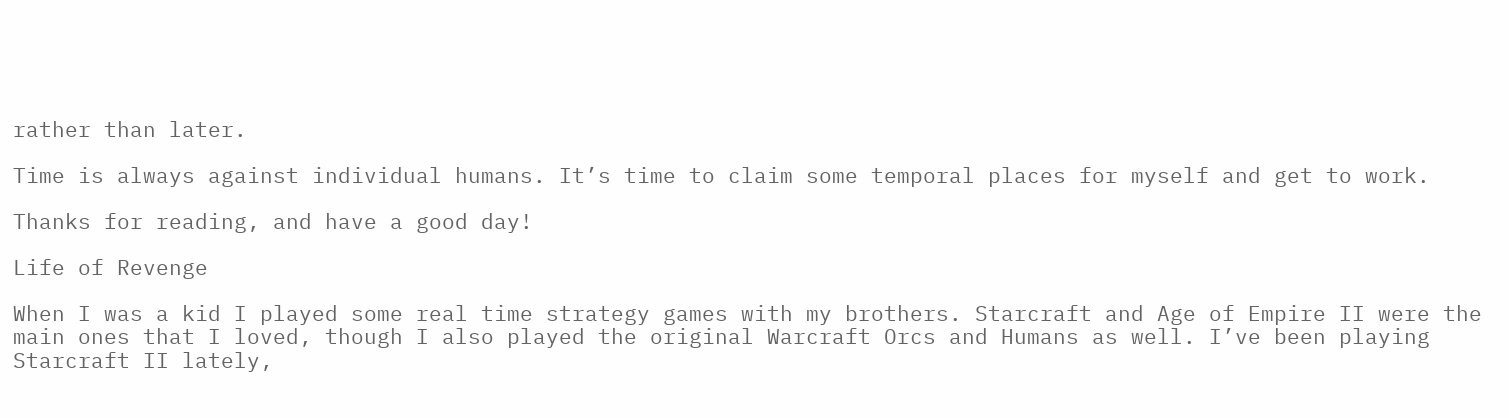rather than later.

Time is always against individual humans. It’s time to claim some temporal places for myself and get to work.

Thanks for reading, and have a good day!

Life of Revenge

When I was a kid I played some real time strategy games with my brothers. Starcraft and Age of Empire II were the main ones that I loved, though I also played the original Warcraft Orcs and Humans as well. I’ve been playing Starcraft II lately,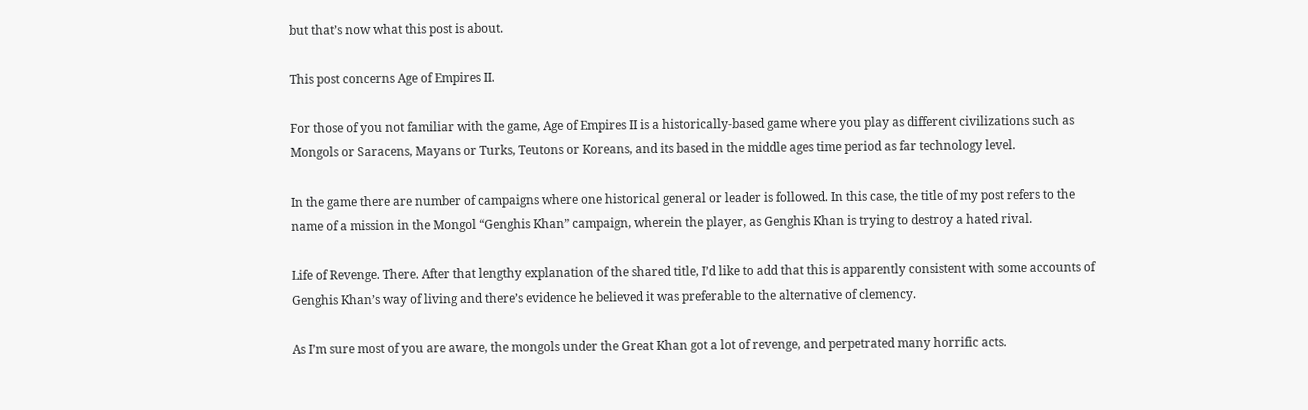but that’s now what this post is about.

This post concerns Age of Empires II.

For those of you not familiar with the game, Age of Empires II is a historically-based game where you play as different civilizations such as Mongols or Saracens, Mayans or Turks, Teutons or Koreans, and its based in the middle ages time period as far technology level.

In the game there are number of campaigns where one historical general or leader is followed. In this case, the title of my post refers to the name of a mission in the Mongol “Genghis Khan” campaign, wherein the player, as Genghis Khan is trying to destroy a hated rival.

Life of Revenge. There. After that lengthy explanation of the shared title, I’d like to add that this is apparently consistent with some accounts of Genghis Khan’s way of living and there’s evidence he believed it was preferable to the alternative of clemency.

As I’m sure most of you are aware, the mongols under the Great Khan got a lot of revenge, and perpetrated many horrific acts.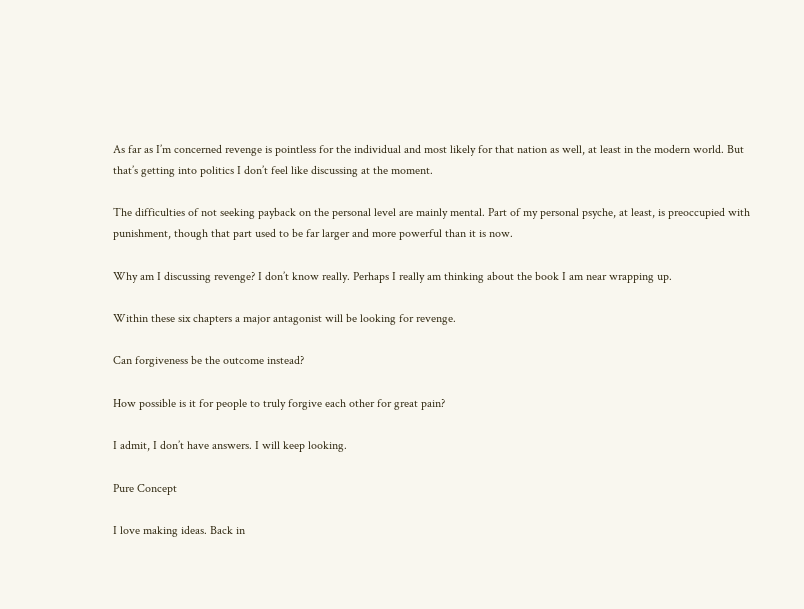As far as I’m concerned revenge is pointless for the individual and most likely for that nation as well, at least in the modern world. But that’s getting into politics I don’t feel like discussing at the moment.

The difficulties of not seeking payback on the personal level are mainly mental. Part of my personal psyche, at least, is preoccupied with punishment, though that part used to be far larger and more powerful than it is now.

Why am I discussing revenge? I don’t know really. Perhaps I really am thinking about the book I am near wrapping up.

Within these six chapters a major antagonist will be looking for revenge.

Can forgiveness be the outcome instead?

How possible is it for people to truly forgive each other for great pain?

I admit, I don’t have answers. I will keep looking.

Pure Concept

I love making ideas. Back in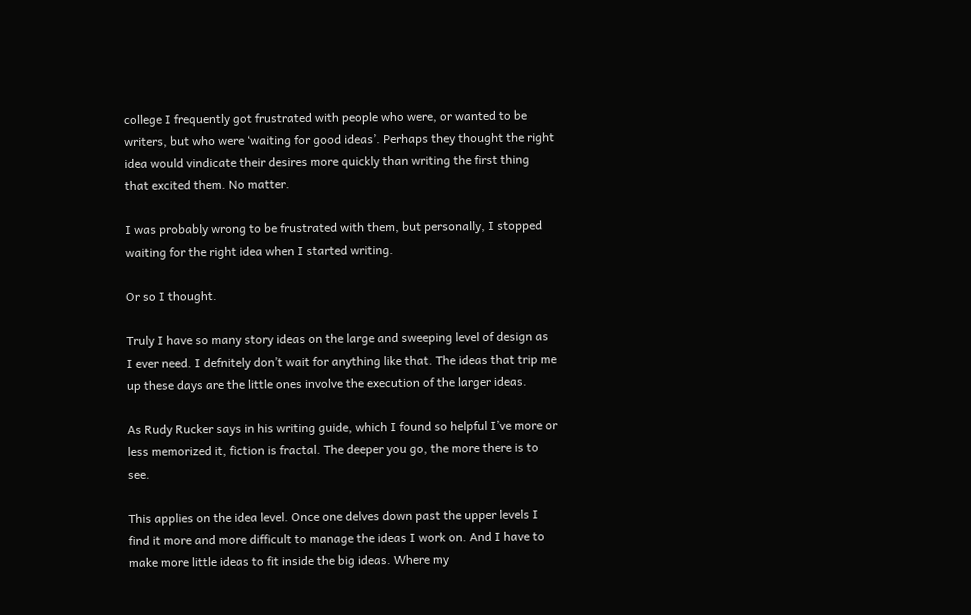college I frequently got frustrated with people who were, or wanted to be writers, but who were ‘waiting for good ideas’. Perhaps they thought the right idea would vindicate their desires more quickly than writing the first thing that excited them. No matter.

I was probably wrong to be frustrated with them, but personally, I stopped waiting for the right idea when I started writing.

Or so I thought.

Truly I have so many story ideas on the large and sweeping level of design as I ever need. I defnitely don’t wait for anything like that. The ideas that trip me up these days are the little ones involve the execution of the larger ideas.

As Rudy Rucker says in his writing guide, which I found so helpful I’ve more or less memorized it, fiction is fractal. The deeper you go, the more there is to see.

This applies on the idea level. Once one delves down past the upper levels I find it more and more difficult to manage the ideas I work on. And I have to make more little ideas to fit inside the big ideas. Where my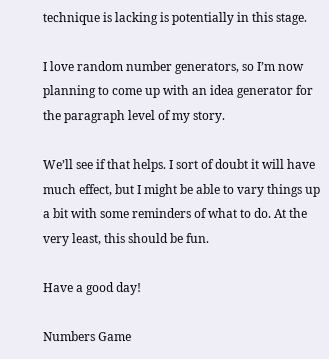technique is lacking is potentially in this stage.

I love random number generators, so I’m now planning to come up with an idea generator for the paragraph level of my story.

We’ll see if that helps. I sort of doubt it will have much effect, but I might be able to vary things up a bit with some reminders of what to do. At the very least, this should be fun.

Have a good day!

Numbers Game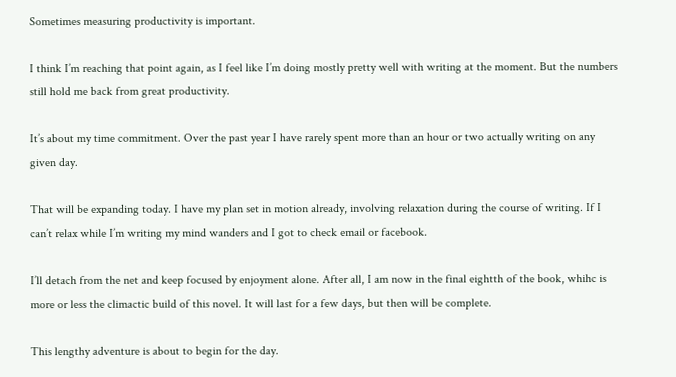Sometimes measuring productivity is important.

I think I’m reaching that point again, as I feel like I’m doing mostly pretty well with writing at the moment. But the numbers still hold me back from great productivity.

It’s about my time commitment. Over the past year I have rarely spent more than an hour or two actually writing on any given day.

That will be expanding today. I have my plan set in motion already, involving relaxation during the course of writing. If I can’t relax while I’m writing my mind wanders and I got to check email or facebook.

I’ll detach from the net and keep focused by enjoyment alone. After all, I am now in the final eightth of the book, whihc is more or less the climactic build of this novel. It will last for a few days, but then will be complete.

This lengthy adventure is about to begin for the day.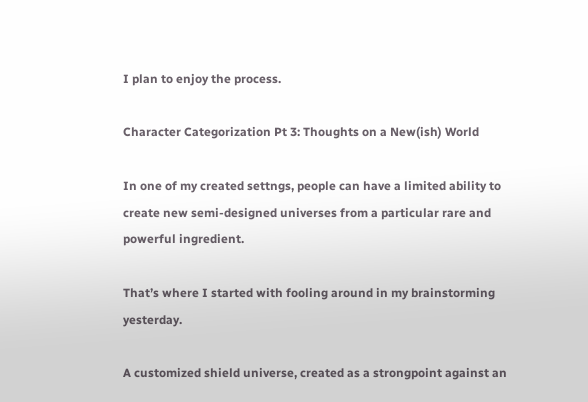I plan to enjoy the process.

Character Categorization Pt 3: Thoughts on a New(ish) World

In one of my created settngs, people can have a limited ability to create new semi-designed universes from a particular rare and powerful ingredient.

That’s where I started with fooling around in my brainstorming yesterday.

A customized shield universe, created as a strongpoint against an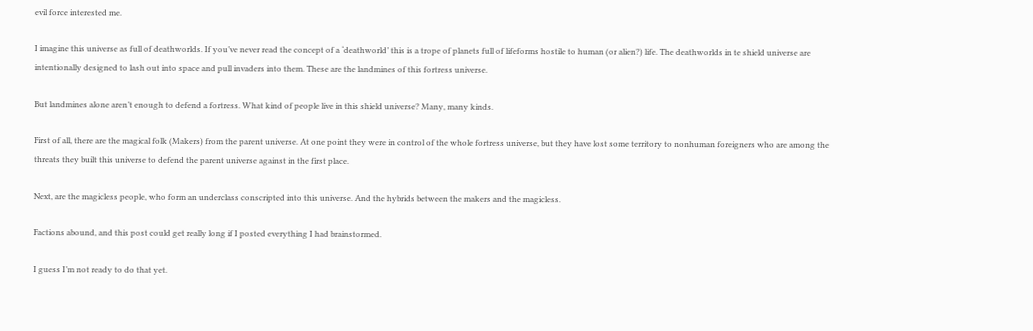evil force interested me.

I imagine this universe as full of deathworlds. If you’ve never read the concept of a ‘deathworld’ this is a trope of planets full of lifeforms hostile to human (or alien?) life. The deathworlds in te shield universe are intentionally designed to lash out into space and pull invaders into them. These are the landmines of this fortress universe.

But landmines alone aren’t enough to defend a fortress. What kind of people live in this shield universe? Many, many kinds.

First of all, there are the magical folk (Makers) from the parent universe. At one point they were in control of the whole fortress universe, but they have lost some territory to nonhuman foreigners who are among the threats they built this universe to defend the parent universe against in the first place.

Next, are the magicless people, who form an underclass conscripted into this universe. And the hybrids between the makers and the magicless.

Factions abound, and this post could get really long if I posted everything I had brainstormed.

I guess I’m not ready to do that yet.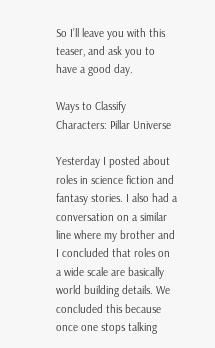So I’ll leave you with this teaser, and ask you to have a good day.

Ways to Classify Characters: Pillar Universe

Yesterday I posted about roles in science fiction and fantasy stories. I also had a conversation on a similar line where my brother and I concluded that roles on a wide scale are basically world building details. We concluded this because once one stops talking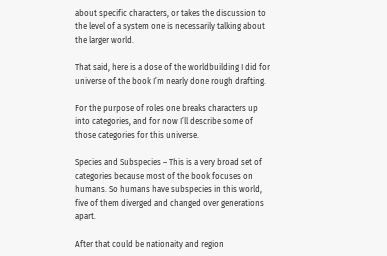about specific characters, or takes the discussion to the level of a system one is necessarily talking about the larger world.

That said, here is a dose of the worldbuilding I did for universe of the book I’m nearly done rough drafting.

For the purpose of roles one breaks characters up into categories, and for now I’ll describe some of those categories for this universe.

Species and Subspecies – This is a very broad set of categories because most of the book focuses on humans. So humans have subspecies in this world, five of them diverged and changed over generations apart.

After that could be nationaity and region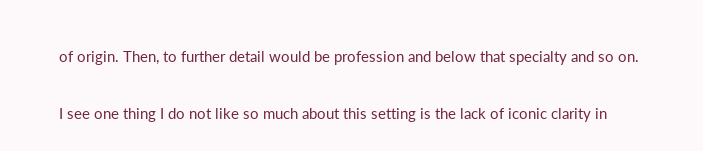of origin. Then, to further detail would be profession and below that specialty and so on.

I see one thing I do not like so much about this setting is the lack of iconic clarity in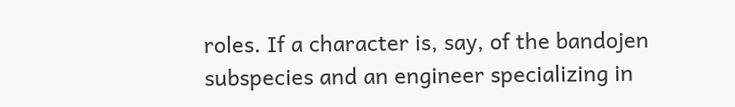roles. If a character is, say, of the bandojen subspecies and an engineer specializing in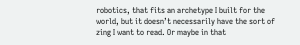robotics, that fits an archetype I built for the world, but it doesn’t necessarily have the sort of zing I want to read. Or maybe in that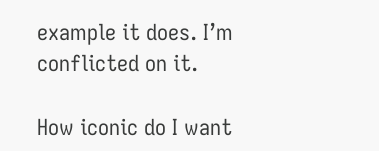example it does. I’m conflicted on it.

How iconic do I want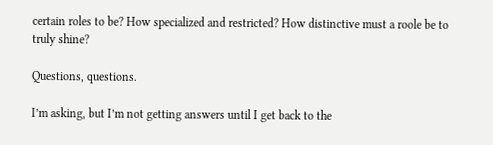certain roles to be? How specialized and restricted? How distinctive must a roole be to truly shine?

Questions, questions.

I’m asking, but I’m not getting answers until I get back to the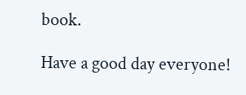book.

Have a good day everyone!